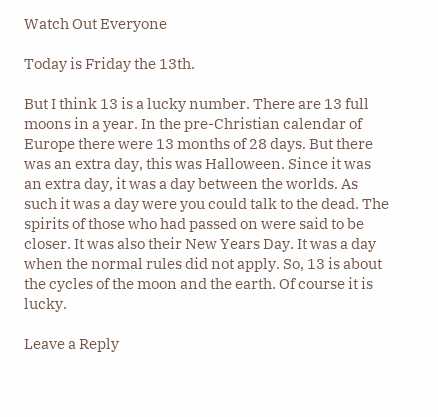Watch Out Everyone

Today is Friday the 13th.

But I think 13 is a lucky number. There are 13 full moons in a year. In the pre-Christian calendar of Europe there were 13 months of 28 days. But there was an extra day, this was Halloween. Since it was an extra day, it was a day between the worlds. As such it was a day were you could talk to the dead. The spirits of those who had passed on were said to be closer. It was also their New Years Day. It was a day when the normal rules did not apply. So, 13 is about the cycles of the moon and the earth. Of course it is lucky.

Leave a Reply